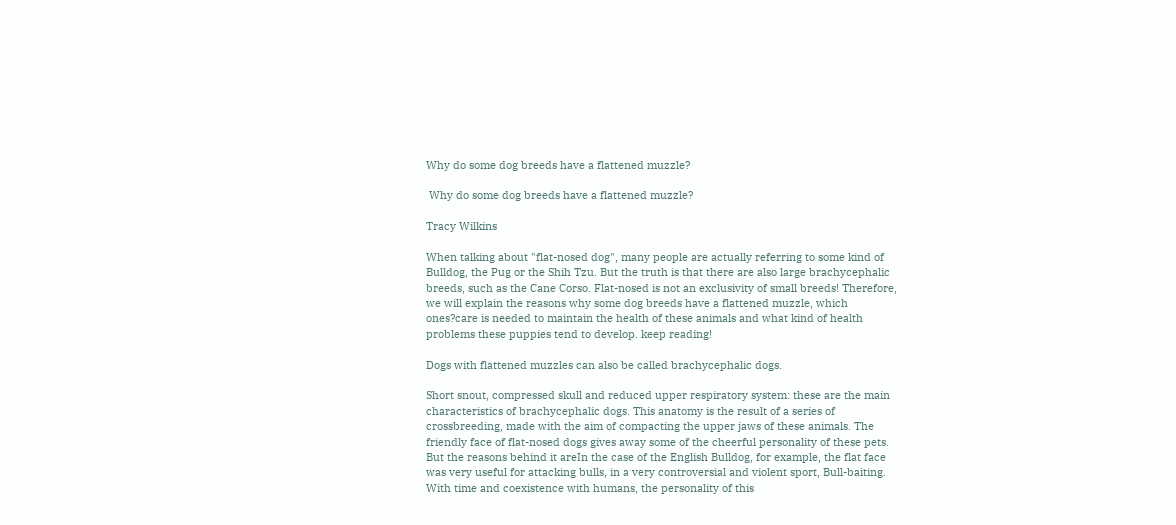Why do some dog breeds have a flattened muzzle?

 Why do some dog breeds have a flattened muzzle?

Tracy Wilkins

When talking about "flat-nosed dog", many people are actually referring to some kind of Bulldog, the Pug or the Shih Tzu. But the truth is that there are also large brachycephalic breeds, such as the Cane Corso. Flat-nosed is not an exclusivity of small breeds! Therefore, we will explain the reasons why some dog breeds have a flattened muzzle, which ones?care is needed to maintain the health of these animals and what kind of health problems these puppies tend to develop. keep reading!

Dogs with flattened muzzles can also be called brachycephalic dogs.

Short snout, compressed skull and reduced upper respiratory system: these are the main characteristics of brachycephalic dogs. This anatomy is the result of a series of crossbreeding, made with the aim of compacting the upper jaws of these animals. The friendly face of flat-nosed dogs gives away some of the cheerful personality of these pets. But the reasons behind it areIn the case of the English Bulldog, for example, the flat face was very useful for attacking bulls, in a very controversial and violent sport, Bull-baiting. With time and coexistence with humans, the personality of this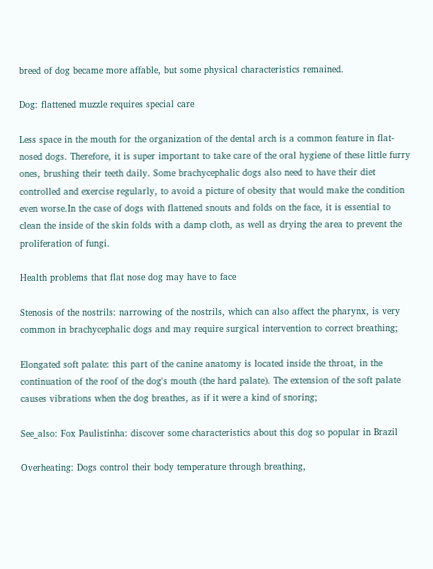breed of dog became more affable, but some physical characteristics remained.

Dog: flattened muzzle requires special care

Less space in the mouth for the organization of the dental arch is a common feature in flat-nosed dogs. Therefore, it is super important to take care of the oral hygiene of these little furry ones, brushing their teeth daily. Some brachycephalic dogs also need to have their diet controlled and exercise regularly, to avoid a picture of obesity that would make the condition even worse.In the case of dogs with flattened snouts and folds on the face, it is essential to clean the inside of the skin folds with a damp cloth, as well as drying the area to prevent the proliferation of fungi.

Health problems that flat nose dog may have to face

Stenosis of the nostrils: narrowing of the nostrils, which can also affect the pharynx, is very common in brachycephalic dogs and may require surgical intervention to correct breathing;

Elongated soft palate: this part of the canine anatomy is located inside the throat, in the continuation of the roof of the dog's mouth (the hard palate). The extension of the soft palate causes vibrations when the dog breathes, as if it were a kind of snoring;

See_also: Fox Paulistinha: discover some characteristics about this dog so popular in Brazil

Overheating: Dogs control their body temperature through breathing,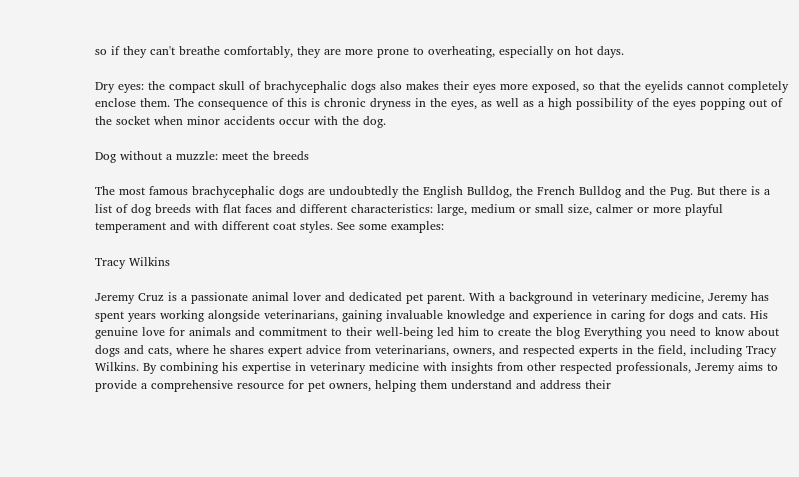so if they can't breathe comfortably, they are more prone to overheating, especially on hot days.

Dry eyes: the compact skull of brachycephalic dogs also makes their eyes more exposed, so that the eyelids cannot completely enclose them. The consequence of this is chronic dryness in the eyes, as well as a high possibility of the eyes popping out of the socket when minor accidents occur with the dog.

Dog without a muzzle: meet the breeds

The most famous brachycephalic dogs are undoubtedly the English Bulldog, the French Bulldog and the Pug. But there is a list of dog breeds with flat faces and different characteristics: large, medium or small size, calmer or more playful temperament and with different coat styles. See some examples:

Tracy Wilkins

Jeremy Cruz is a passionate animal lover and dedicated pet parent. With a background in veterinary medicine, Jeremy has spent years working alongside veterinarians, gaining invaluable knowledge and experience in caring for dogs and cats. His genuine love for animals and commitment to their well-being led him to create the blog Everything you need to know about dogs and cats, where he shares expert advice from veterinarians, owners, and respected experts in the field, including Tracy Wilkins. By combining his expertise in veterinary medicine with insights from other respected professionals, Jeremy aims to provide a comprehensive resource for pet owners, helping them understand and address their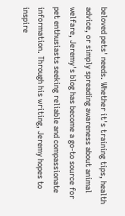beloved pets' needs. Whether it's training tips, health advice, or simply spreading awareness about animal welfare, Jeremy's blog has become a go-to source for pet enthusiasts seeking reliable and compassionate information. Through his writing, Jeremy hopes to inspire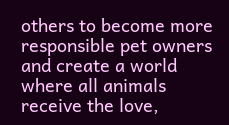others to become more responsible pet owners and create a world where all animals receive the love,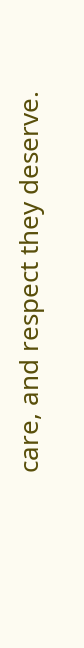care, and respect they deserve.